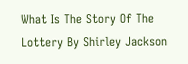What Is The Story Of The Lottery By Shirley Jackson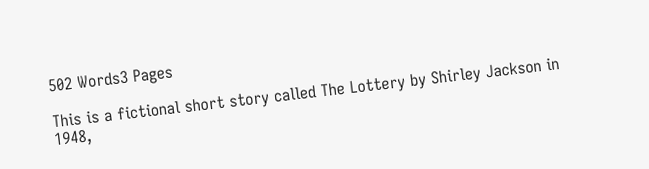502 Words3 Pages

This is a fictional short story called The Lottery by Shirley Jackson in 1948,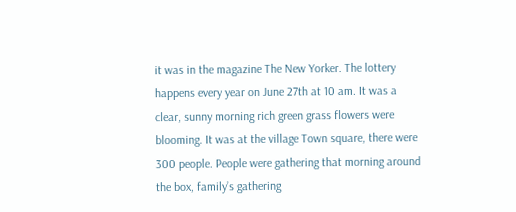it was in the magazine The New Yorker. The lottery happens every year on June 27th at 10 am. It was a clear, sunny morning rich green grass flowers were blooming. It was at the village Town square, there were 300 people. People were gathering that morning around the box, family’s gathering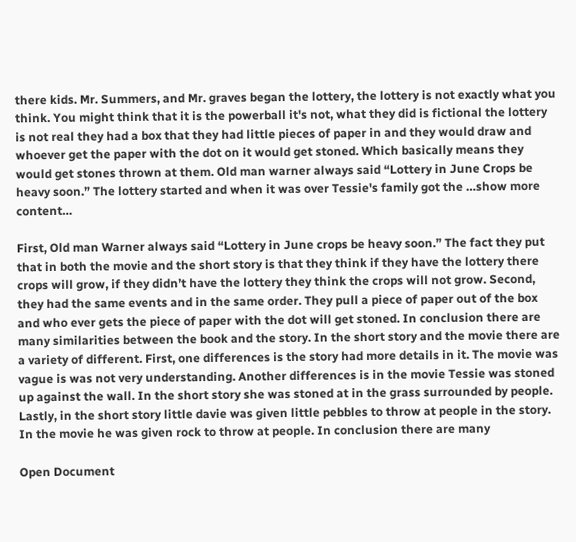there kids. Mr. Summers, and Mr. graves began the lottery, the lottery is not exactly what you think. You might think that it is the powerball it's not, what they did is fictional the lottery is not real they had a box that they had little pieces of paper in and they would draw and whoever get the paper with the dot on it would get stoned. Which basically means they would get stones thrown at them. Old man warner always said “Lottery in June Crops be heavy soon.” The lottery started and when it was over Tessie's family got the …show more content…

First, Old man Warner always said “Lottery in June crops be heavy soon.” The fact they put that in both the movie and the short story is that they think if they have the lottery there crops will grow, if they didn’t have the lottery they think the crops will not grow. Second, they had the same events and in the same order. They pull a piece of paper out of the box and who ever gets the piece of paper with the dot will get stoned. In conclusion there are many similarities between the book and the story. In the short story and the movie there are a variety of different. First, one differences is the story had more details in it. The movie was vague is was not very understanding. Another differences is in the movie Tessie was stoned up against the wall. In the short story she was stoned at in the grass surrounded by people. Lastly, in the short story little davie was given little pebbles to throw at people in the story. In the movie he was given rock to throw at people. In conclusion there are many

Open Document